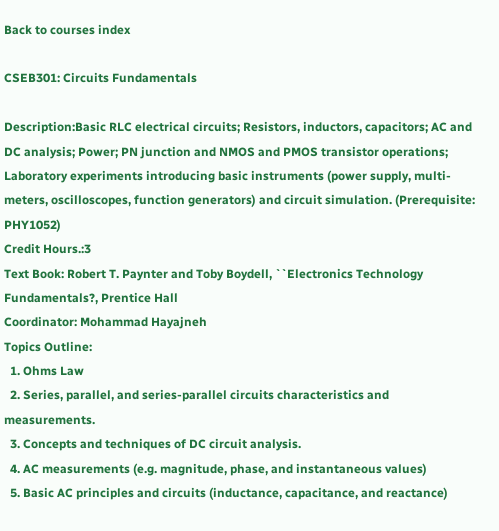Back to courses index

CSEB301: Circuits Fundamentals

Description:Basic RLC electrical circuits; Resistors, inductors, capacitors; AC and DC analysis; Power; PN junction and NMOS and PMOS transistor operations; Laboratory experiments introducing basic instruments (power supply, multi-meters, oscilloscopes, function generators) and circuit simulation. (Prerequisite: PHY1052)
Credit Hours.:3
Text Book: Robert T. Paynter and Toby Boydell, ``Electronics Technology Fundamentals?, Prentice Hall
Coordinator: Mohammad Hayajneh
Topics Outline:
  1. Ohms Law
  2. Series, parallel, and series-parallel circuits characteristics and measurements.
  3. Concepts and techniques of DC circuit analysis.
  4. AC measurements (e.g. magnitude, phase, and instantaneous values)
  5. Basic AC principles and circuits (inductance, capacitance, and reactance)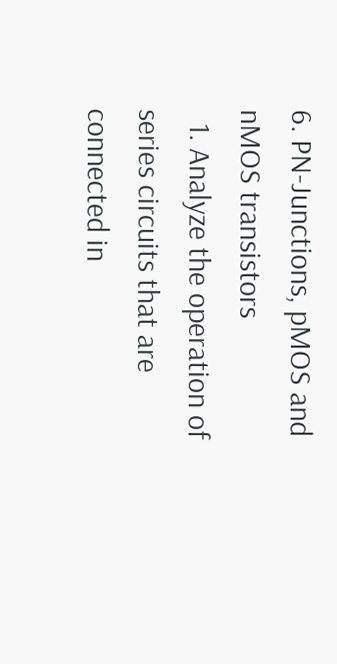6. PN-Junctions, pMOS and nMOS transistors
  1. Analyze the operation of series circuits that are connected in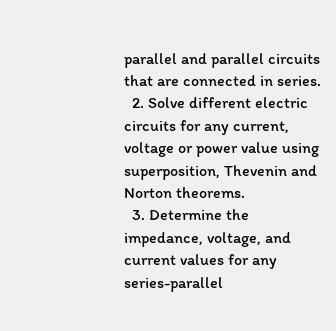parallel and parallel circuits that are connected in series.
  2. Solve different electric circuits for any current, voltage or power value using superposition, Thevenin and Norton theorems.
  3. Determine the impedance, voltage, and current values for any series-parallel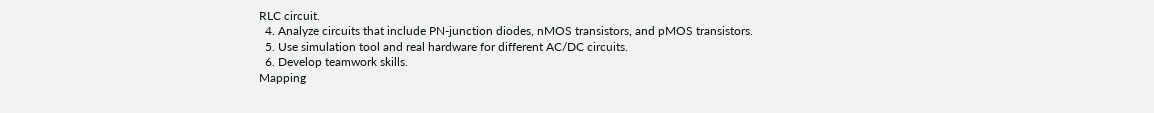RLC circuit.
  4. Analyze circuits that include PN-junction diodes, nMOS transistors, and pMOS transistors.
  5. Use simulation tool and real hardware for different AC/DC circuits.
  6. Develop teamwork skills.
Mapping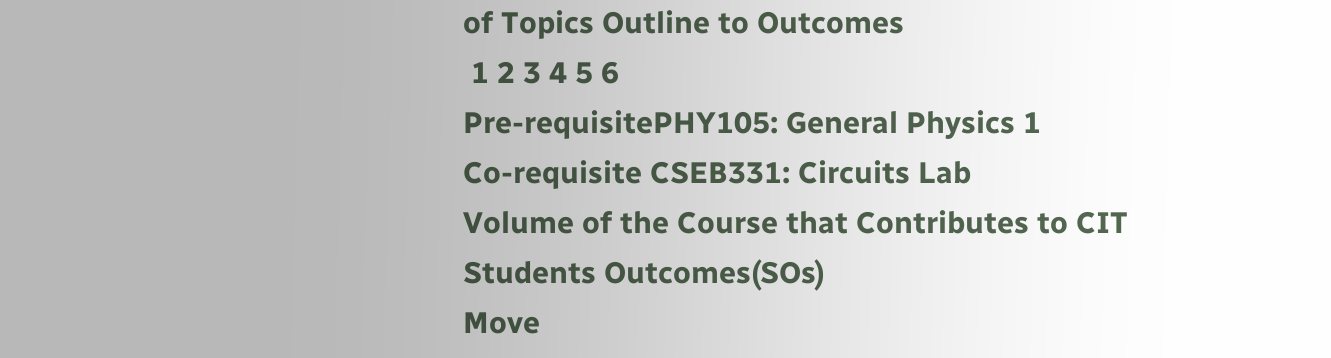of Topics Outline to Outcomes
 1 2 3 4 5 6
Pre-requisitePHY105: General Physics 1
Co-requisite CSEB331: Circuits Lab
Volume of the Course that Contributes to CIT Students Outcomes(SOs)
Move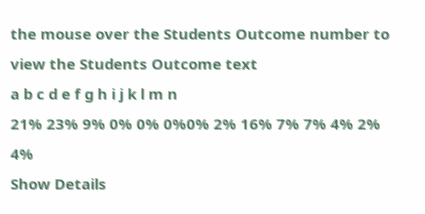the mouse over the Students Outcome number to view the Students Outcome text
a b c d e f g h i j k l m n
21% 23% 9% 0% 0% 0%0% 2% 16% 7% 7% 4% 2% 4%
Show Details